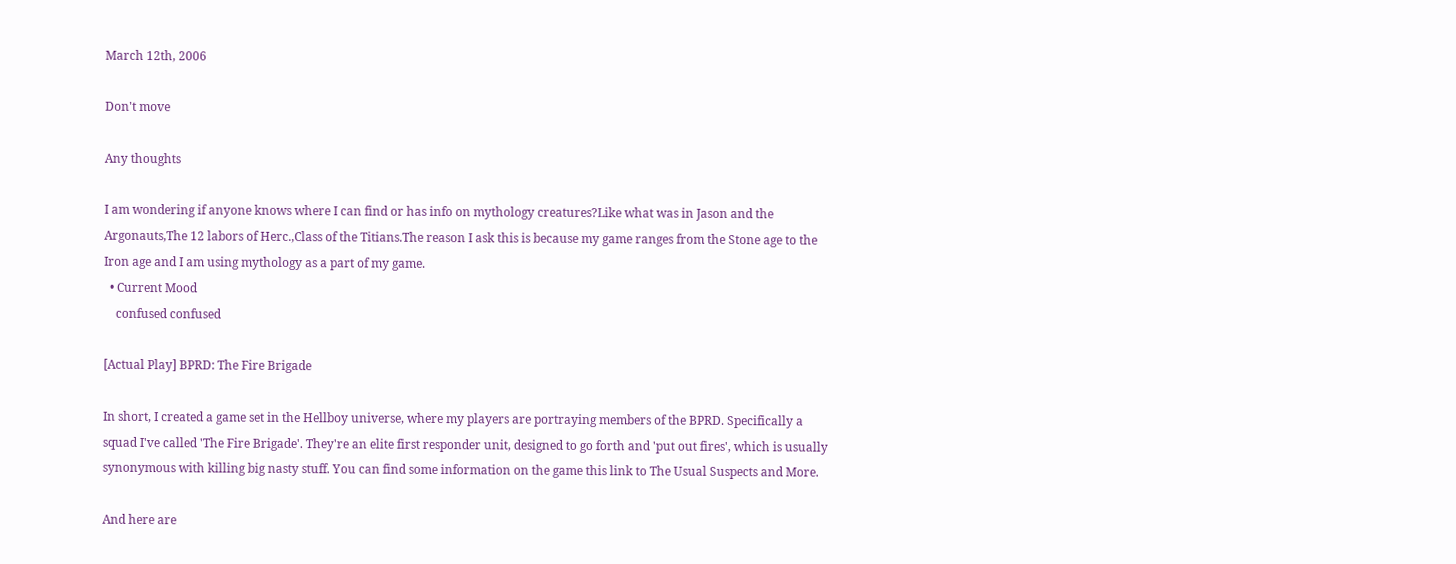March 12th, 2006

Don't move

Any thoughts

I am wondering if anyone knows where I can find or has info on mythology creatures?Like what was in Jason and the Argonauts,The 12 labors of Herc.,Class of the Titians.The reason I ask this is because my game ranges from the Stone age to the Iron age and I am using mythology as a part of my game.
  • Current Mood
    confused confused

[Actual Play] BPRD: The Fire Brigade

In short, I created a game set in the Hellboy universe, where my players are portraying members of the BPRD. Specifically a squad I've called 'The Fire Brigade'. They're an elite first responder unit, designed to go forth and 'put out fires', which is usually synonymous with killing big nasty stuff. You can find some information on the game this link to The Usual Suspects and More.

And here are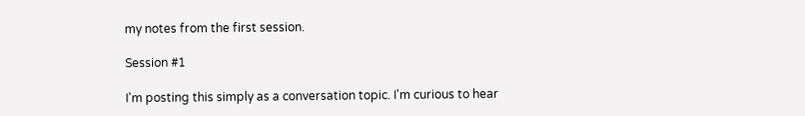my notes from the first session.

Session #1

I'm posting this simply as a conversation topic. I'm curious to hear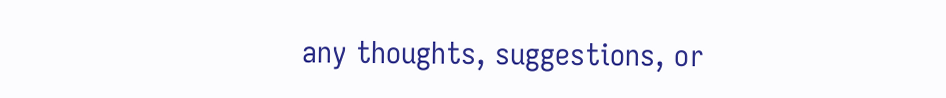any thoughts, suggestions, or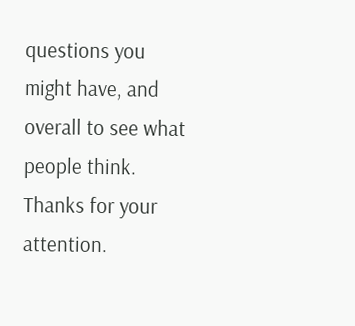questions you might have, and overall to see what people think. Thanks for your attention.